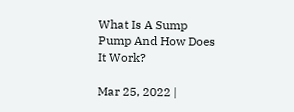What Is A Sump Pump And How Does It Work?

Mar 25, 2022 |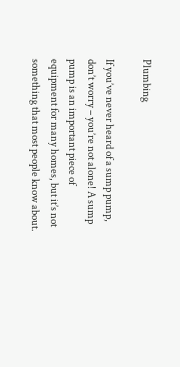Plumbing

If you’ve never heard of a sump pump, don’t worry – you’re not alone! A sump pump is an important piece of equipment for many homes, but it’s not something that most people know about.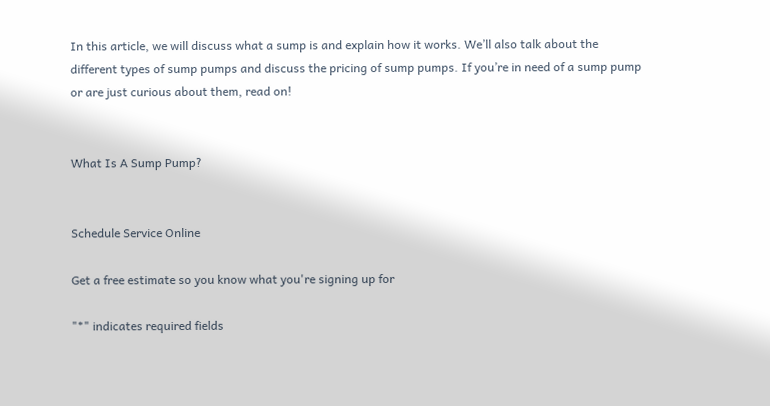In this article, we will discuss what a sump is and explain how it works. We’ll also talk about the different types of sump pumps and discuss the pricing of sump pumps. If you’re in need of a sump pump or are just curious about them, read on!


What Is A Sump Pump?


Schedule Service Online

Get a free estimate so you know what you're signing up for

"*" indicates required fields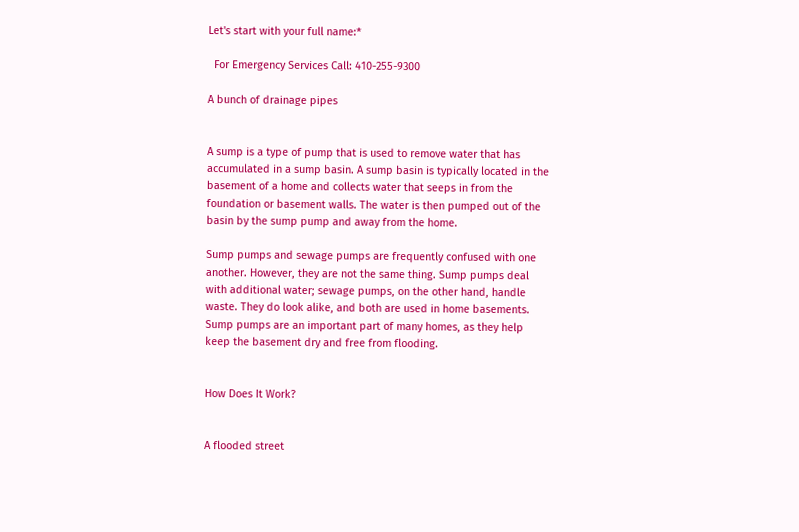Let's start with your full name:*

  For Emergency Services Call: 410-255-9300

A bunch of drainage pipes


A sump is a type of pump that is used to remove water that has accumulated in a sump basin. A sump basin is typically located in the basement of a home and collects water that seeps in from the foundation or basement walls. The water is then pumped out of the basin by the sump pump and away from the home.

Sump pumps and sewage pumps are frequently confused with one another. However, they are not the same thing. Sump pumps deal with additional water; sewage pumps, on the other hand, handle waste. They do look alike, and both are used in home basements. Sump pumps are an important part of many homes, as they help keep the basement dry and free from flooding.


How Does It Work?


A flooded street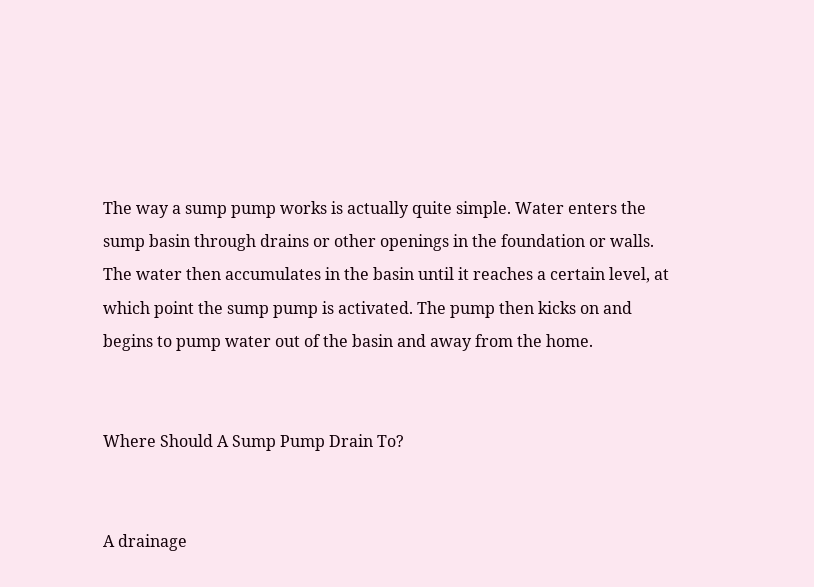The way a sump pump works is actually quite simple. Water enters the sump basin through drains or other openings in the foundation or walls. The water then accumulates in the basin until it reaches a certain level, at which point the sump pump is activated. The pump then kicks on and begins to pump water out of the basin and away from the home.


Where Should A Sump Pump Drain To?


A drainage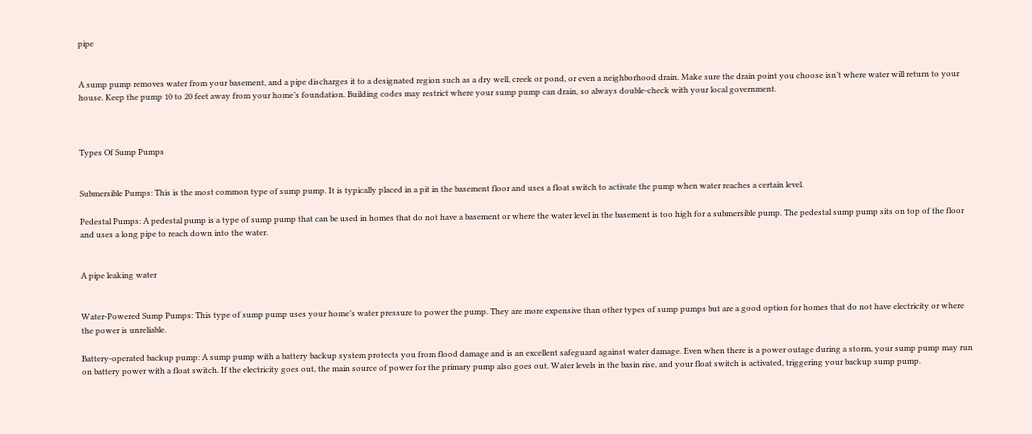pipe


A sump pump removes water from your basement, and a pipe discharges it to a designated region such as a dry well, creek or pond, or even a neighborhood drain. Make sure the drain point you choose isn’t where water will return to your house. Keep the pump 10 to 20 feet away from your home’s foundation. Building codes may restrict where your sump pump can drain, so always double-check with your local government.



Types Of Sump Pumps


Submersible Pumps: This is the most common type of sump pump. It is typically placed in a pit in the basement floor and uses a float switch to activate the pump when water reaches a certain level.

Pedestal Pumps: A pedestal pump is a type of sump pump that can be used in homes that do not have a basement or where the water level in the basement is too high for a submersible pump. The pedestal sump pump sits on top of the floor and uses a long pipe to reach down into the water.


A pipe leaking water


Water-Powered Sump Pumps: This type of sump pump uses your home’s water pressure to power the pump. They are more expensive than other types of sump pumps but are a good option for homes that do not have electricity or where the power is unreliable.

Battery-operated backup pump: A sump pump with a battery backup system protects you from flood damage and is an excellent safeguard against water damage. Even when there is a power outage during a storm, your sump pump may run on battery power with a float switch. If the electricity goes out, the main source of power for the primary pump also goes out. Water levels in the basin rise, and your float switch is activated, triggering your backup sump pump.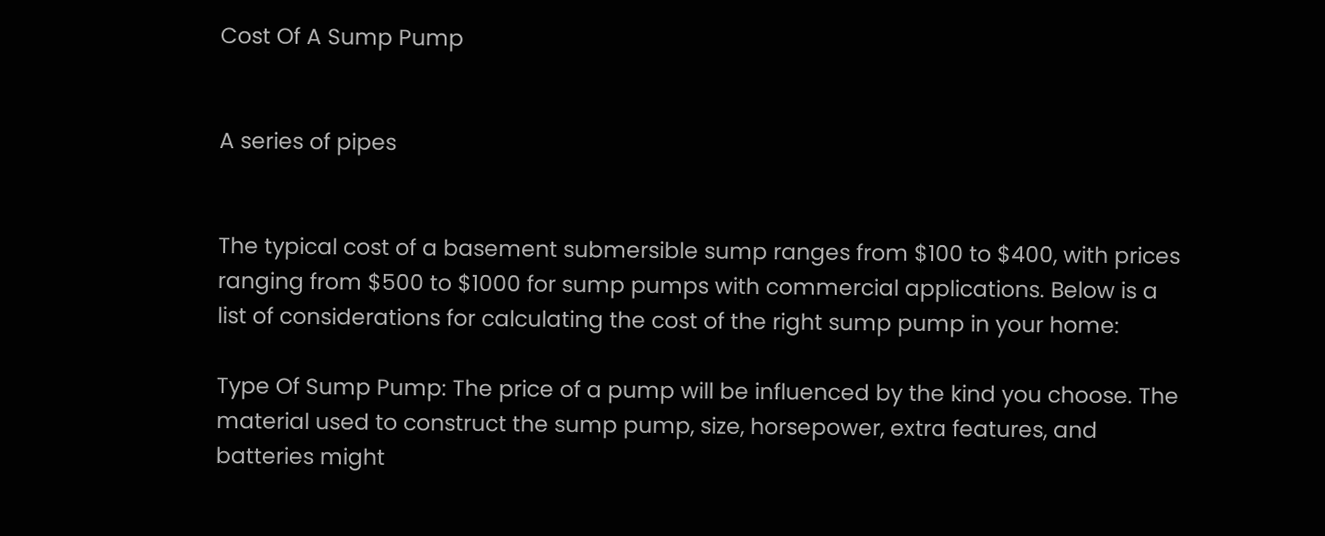Cost Of A Sump Pump


A series of pipes


The typical cost of a basement submersible sump ranges from $100 to $400, with prices ranging from $500 to $1000 for sump pumps with commercial applications. Below is a list of considerations for calculating the cost of the right sump pump in your home:

Type Of Sump Pump: The price of a pump will be influenced by the kind you choose. The material used to construct the sump pump, size, horsepower, extra features, and batteries might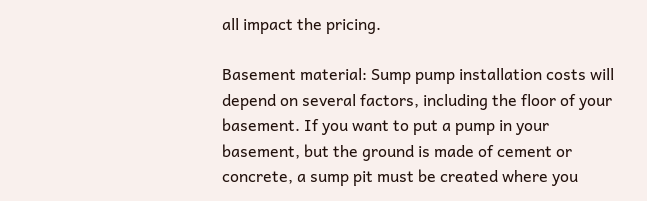all impact the pricing.

Basement material: Sump pump installation costs will depend on several factors, including the floor of your basement. If you want to put a pump in your basement, but the ground is made of cement or concrete, a sump pit must be created where you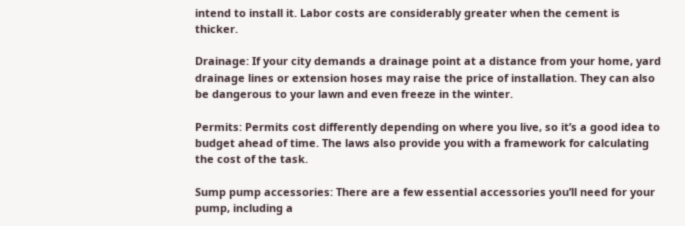intend to install it. Labor costs are considerably greater when the cement is thicker.

Drainage: If your city demands a drainage point at a distance from your home, yard drainage lines or extension hoses may raise the price of installation. They can also be dangerous to your lawn and even freeze in the winter.

Permits: Permits cost differently depending on where you live, so it’s a good idea to budget ahead of time. The laws also provide you with a framework for calculating the cost of the task.

Sump pump accessories: There are a few essential accessories you’ll need for your pump, including a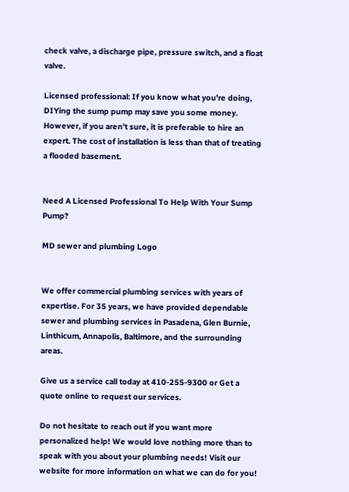check valve, a discharge pipe, pressure switch, and a float valve.

Licensed professional: If you know what you’re doing, DIYing the sump pump may save you some money. However, if you aren’t sure, it is preferable to hire an expert. The cost of installation is less than that of treating a flooded basement.


Need A Licensed Professional To Help With Your Sump Pump?

MD sewer and plumbing Logo


We offer commercial plumbing services with years of expertise. For 35 years, we have provided dependable sewer and plumbing services in Pasadena, Glen Burnie, Linthicum, Annapolis, Baltimore, and the surrounding areas.

Give us a service call today at 410-255-9300 or Get a quote online to request our services.

Do not hesitate to reach out if you want more personalized help! We would love nothing more than to speak with you about your plumbing needs! Visit our website for more information on what we can do for you!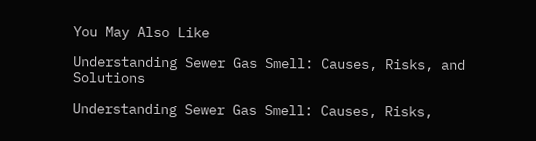You May Also Like

Understanding Sewer Gas Smell: Causes, Risks, and Solutions

Understanding Sewer Gas Smell: Causes, Risks,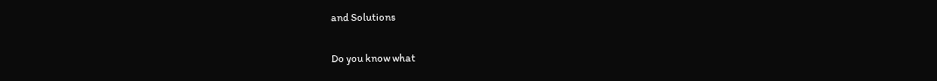and Solutions

Do you know what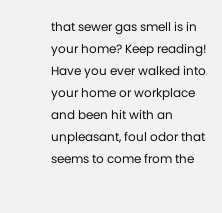that sewer gas smell is in your home? Keep reading! Have you ever walked into your home or workplace and been hit with an unpleasant, foul odor that seems to come from the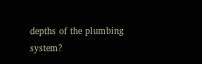depths of the plumbing system?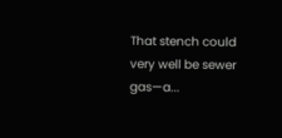That stench could very well be sewer gas—a...